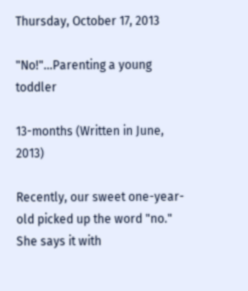Thursday, October 17, 2013

"No!"...Parenting a young toddler

13-months (Written in June, 2013)

Recently, our sweet one-year-old picked up the word "no." She says it with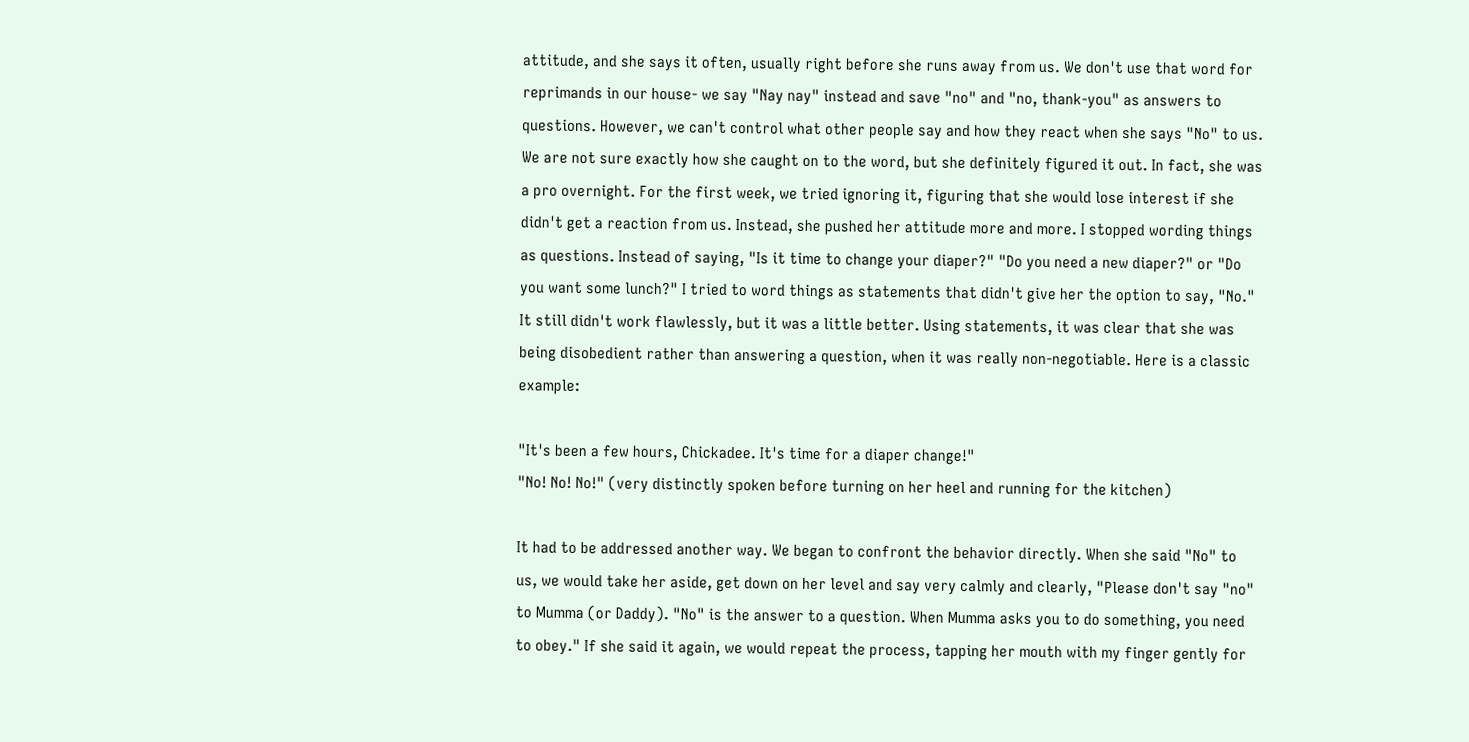attitude, and she says it often, usually right before she runs away from us. We don't use that word for reprimands in our house- we say "Nay nay" instead and save "no" and "no, thank-you" as answers to questions. However, we can't control what other people say and how they react when she says "No" to us. We are not sure exactly how she caught on to the word, but she definitely figured it out. In fact, she was a pro overnight. For the first week, we tried ignoring it, figuring that she would lose interest if she didn't get a reaction from us. Instead, she pushed her attitude more and more. I stopped wording things as questions. Instead of saying, "Is it time to change your diaper?" "Do you need a new diaper?" or "Do you want some lunch?" I tried to word things as statements that didn't give her the option to say, "No." It still didn't work flawlessly, but it was a little better. Using statements, it was clear that she was being disobedient rather than answering a question, when it was really non-negotiable. Here is a classic example:

"It's been a few hours, Chickadee. It's time for a diaper change!"
"No! No! No!" (very distinctly spoken before turning on her heel and running for the kitchen)

It had to be addressed another way. We began to confront the behavior directly. When she said "No" to us, we would take her aside, get down on her level and say very calmly and clearly, "Please don't say "no" to Mumma (or Daddy). "No" is the answer to a question. When Mumma asks you to do something, you need to obey." If she said it again, we would repeat the process, tapping her mouth with my finger gently for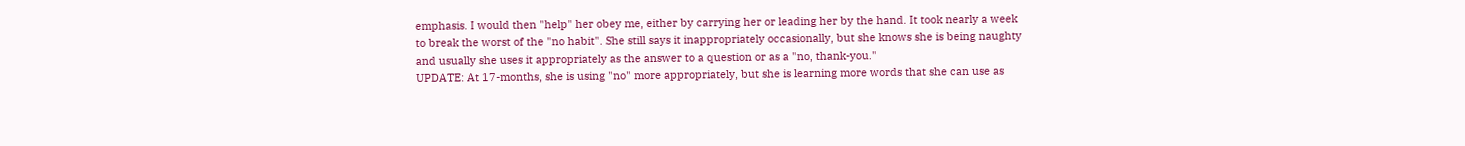emphasis. I would then "help" her obey me, either by carrying her or leading her by the hand. It took nearly a week to break the worst of the "no habit". She still says it inappropriately occasionally, but she knows she is being naughty and usually she uses it appropriately as the answer to a question or as a "no, thank-you."
UPDATE: At 17-months, she is using "no" more appropriately, but she is learning more words that she can use as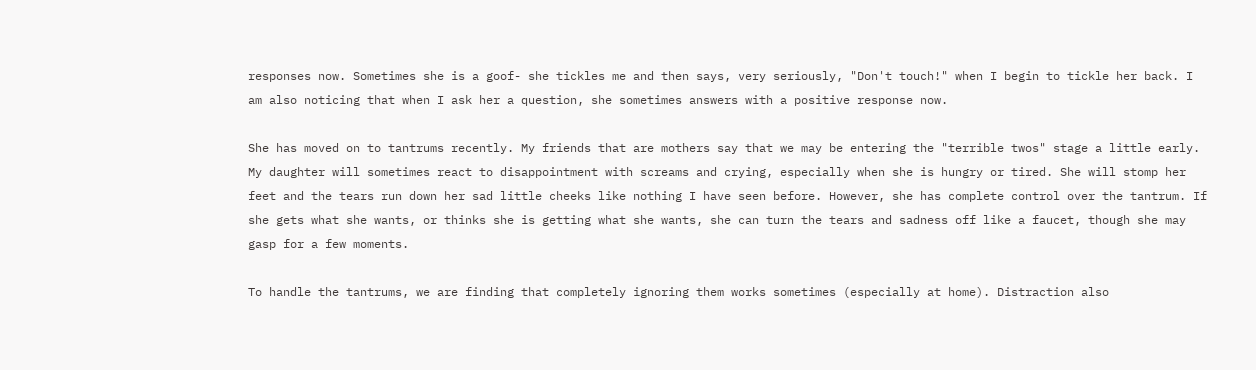responses now. Sometimes she is a goof- she tickles me and then says, very seriously, "Don't touch!" when I begin to tickle her back. I am also noticing that when I ask her a question, she sometimes answers with a positive response now.

She has moved on to tantrums recently. My friends that are mothers say that we may be entering the "terrible twos" stage a little early. My daughter will sometimes react to disappointment with screams and crying, especially when she is hungry or tired. She will stomp her feet and the tears run down her sad little cheeks like nothing I have seen before. However, she has complete control over the tantrum. If she gets what she wants, or thinks she is getting what she wants, she can turn the tears and sadness off like a faucet, though she may gasp for a few moments.

To handle the tantrums, we are finding that completely ignoring them works sometimes (especially at home). Distraction also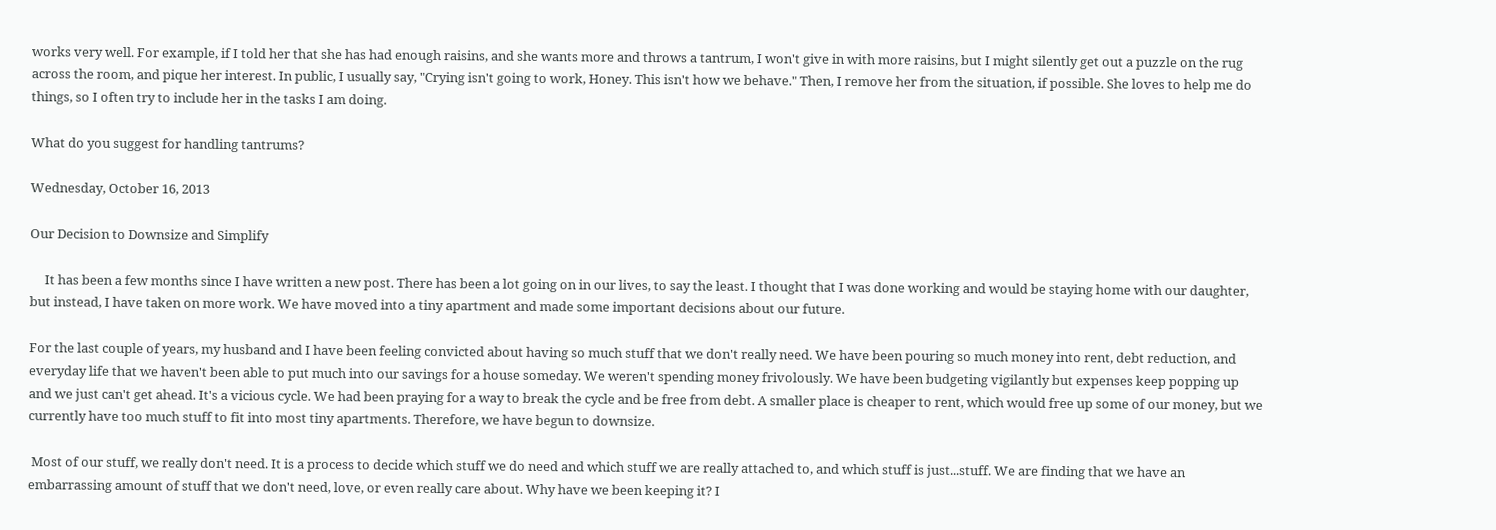works very well. For example, if I told her that she has had enough raisins, and she wants more and throws a tantrum, I won't give in with more raisins, but I might silently get out a puzzle on the rug across the room, and pique her interest. In public, I usually say, "Crying isn't going to work, Honey. This isn't how we behave." Then, I remove her from the situation, if possible. She loves to help me do things, so I often try to include her in the tasks I am doing.

What do you suggest for handling tantrums?

Wednesday, October 16, 2013

Our Decision to Downsize and Simplify

     It has been a few months since I have written a new post. There has been a lot going on in our lives, to say the least. I thought that I was done working and would be staying home with our daughter, but instead, I have taken on more work. We have moved into a tiny apartment and made some important decisions about our future.

For the last couple of years, my husband and I have been feeling convicted about having so much stuff that we don't really need. We have been pouring so much money into rent, debt reduction, and everyday life that we haven't been able to put much into our savings for a house someday. We weren't spending money frivolously. We have been budgeting vigilantly but expenses keep popping up and we just can't get ahead. It's a vicious cycle. We had been praying for a way to break the cycle and be free from debt. A smaller place is cheaper to rent, which would free up some of our money, but we currently have too much stuff to fit into most tiny apartments. Therefore, we have begun to downsize.

 Most of our stuff, we really don't need. It is a process to decide which stuff we do need and which stuff we are really attached to, and which stuff is just...stuff. We are finding that we have an embarrassing amount of stuff that we don't need, love, or even really care about. Why have we been keeping it? I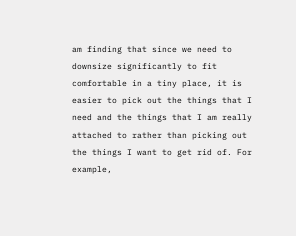am finding that since we need to downsize significantly to fit comfortable in a tiny place, it is easier to pick out the things that I need and the things that I am really attached to rather than picking out the things I want to get rid of. For example,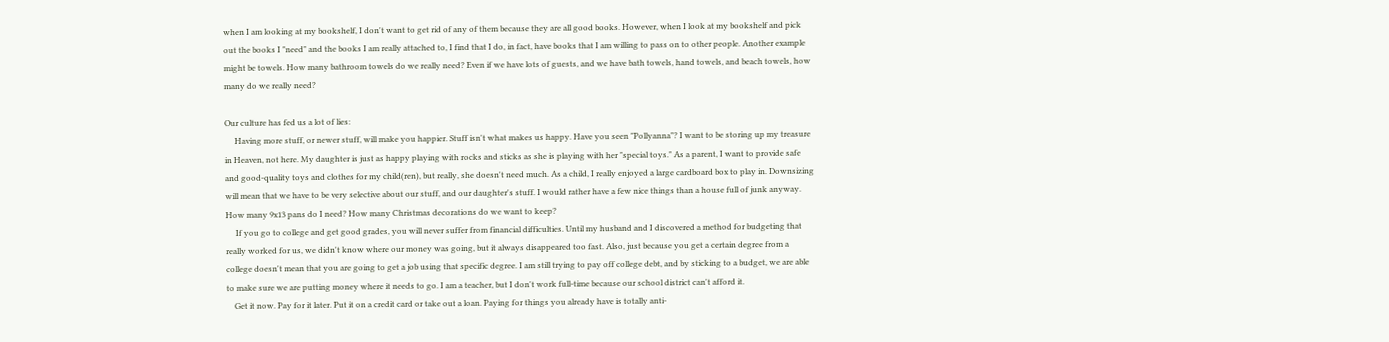when I am looking at my bookshelf, I don't want to get rid of any of them because they are all good books. However, when I look at my bookshelf and pick out the books I "need" and the books I am really attached to, I find that I do, in fact, have books that I am willing to pass on to other people. Another example might be towels. How many bathroom towels do we really need? Even if we have lots of guests, and we have bath towels, hand towels, and beach towels, how many do we really need?

Our culture has fed us a lot of lies:
     Having more stuff, or newer stuff, will make you happier. Stuff isn't what makes us happy. Have you seen "Pollyanna"? I want to be storing up my treasure in Heaven, not here. My daughter is just as happy playing with rocks and sticks as she is playing with her "special toys." As a parent, I want to provide safe and good-quality toys and clothes for my child(ren), but really, she doesn't need much. As a child, I really enjoyed a large cardboard box to play in. Downsizing will mean that we have to be very selective about our stuff, and our daughter's stuff. I would rather have a few nice things than a house full of junk anyway. How many 9x13 pans do I need? How many Christmas decorations do we want to keep?
     If you go to college and get good grades, you will never suffer from financial difficulties. Until my husband and I discovered a method for budgeting that really worked for us, we didn't know where our money was going, but it always disappeared too fast. Also, just because you get a certain degree from a college doesn't mean that you are going to get a job using that specific degree. I am still trying to pay off college debt, and by sticking to a budget, we are able to make sure we are putting money where it needs to go. I am a teacher, but I don't work full-time because our school district can't afford it.
    Get it now. Pay for it later. Put it on a credit card or take out a loan. Paying for things you already have is totally anti-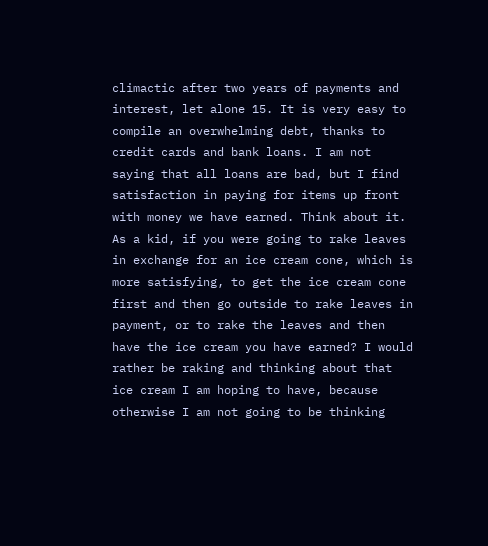climactic after two years of payments and interest, let alone 15. It is very easy to compile an overwhelming debt, thanks to credit cards and bank loans. I am not saying that all loans are bad, but I find satisfaction in paying for items up front with money we have earned. Think about it. As a kid, if you were going to rake leaves in exchange for an ice cream cone, which is more satisfying, to get the ice cream cone first and then go outside to rake leaves in payment, or to rake the leaves and then have the ice cream you have earned? I would rather be raking and thinking about that ice cream I am hoping to have, because otherwise I am not going to be thinking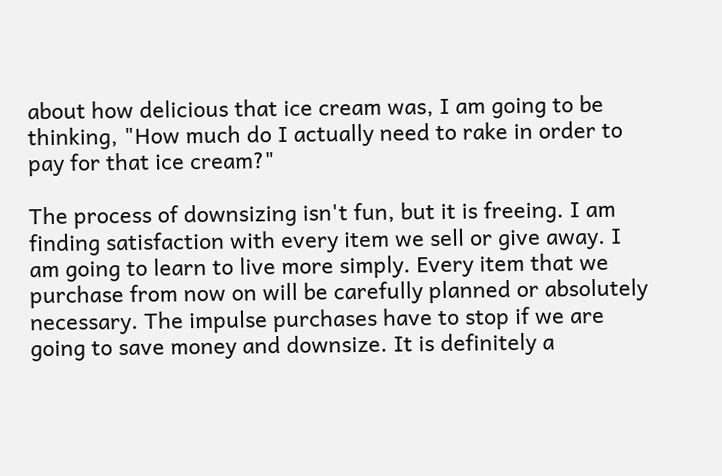about how delicious that ice cream was, I am going to be thinking, "How much do I actually need to rake in order to pay for that ice cream?"

The process of downsizing isn't fun, but it is freeing. I am finding satisfaction with every item we sell or give away. I am going to learn to live more simply. Every item that we purchase from now on will be carefully planned or absolutely necessary. The impulse purchases have to stop if we are going to save money and downsize. It is definitely a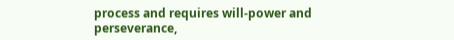process and requires will-power and perseverance,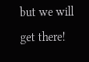but we will get there!